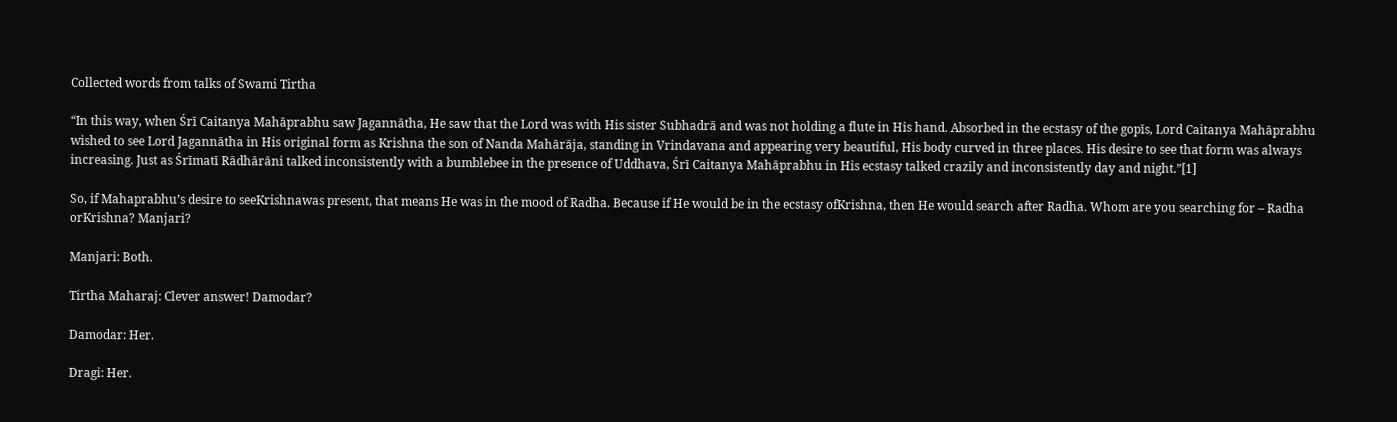Collected words from talks of Swami Tirtha

“In this way, when Śrī Caitanya Mahāprabhu saw Jagannātha, He saw that the Lord was with His sister Subhadrā and was not holding a flute in His hand. Absorbed in the ecstasy of the gopīs, Lord Caitanya Mahāprabhu wished to see Lord Jagannātha in His original form as Krishna the son of Nanda Mahārāja, standing in Vrindavana and appearing very beautiful, His body curved in three places. His desire to see that form was always increasing. Just as Śrīmatī Rādhārāni talked inconsistently with a bumblebee in the presence of Uddhava, Śrī Caitanya Mahāprabhu in His ecstasy talked crazily and inconsistently day and night.”[1]

So, if Mahaprabhu’s desire to seeKrishnawas present, that means He was in the mood of Radha. Because if He would be in the ecstasy ofKrishna, then He would search after Radha. Whom are you searching for – Radha orKrishna? Manjari?

Manjari: Both.

Tirtha Maharaj: Clever answer! Damodar?

Damodar: Her.

Dragi: Her.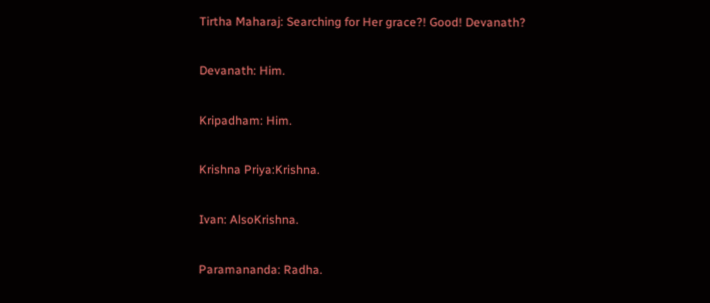Tirtha Maharaj: Searching for Her grace?! Good! Devanath?

Devanath: Him.

Kripadham: Him.

Krishna Priya:Krishna.

Ivan: AlsoKrishna.

Paramananda: Radha.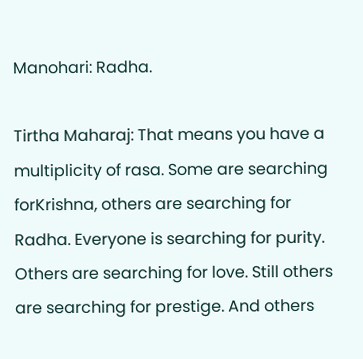Manohari: Radha.

Tirtha Maharaj: That means you have a multiplicity of rasa. Some are searching forKrishna, others are searching for Radha. Everyone is searching for purity. Others are searching for love. Still others are searching for prestige. And others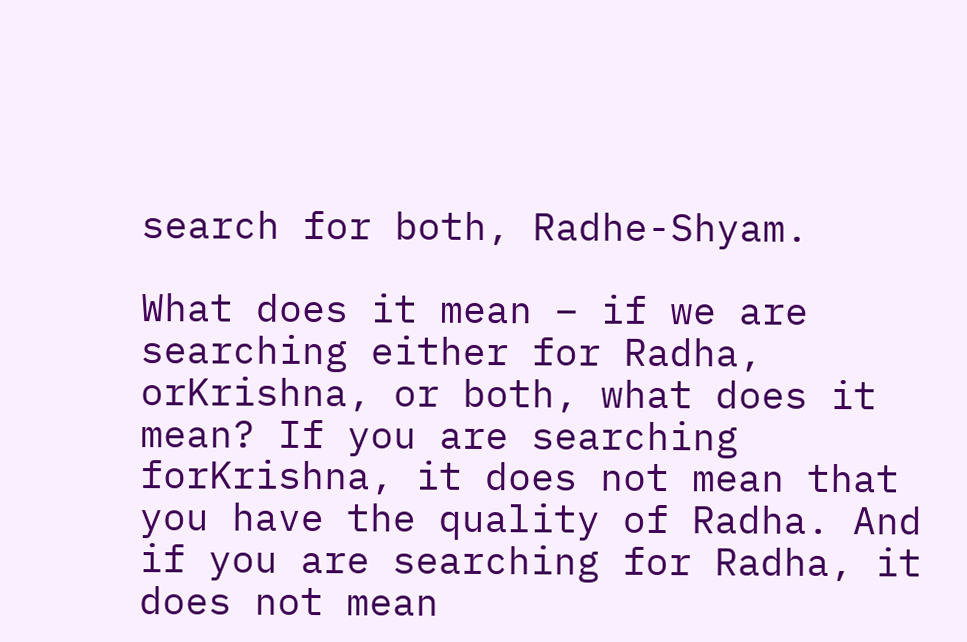search for both, Radhe-Shyam.

What does it mean – if we are searching either for Radha, orKrishna, or both, what does it mean? If you are searching forKrishna, it does not mean that you have the quality of Radha. And if you are searching for Radha, it does not mean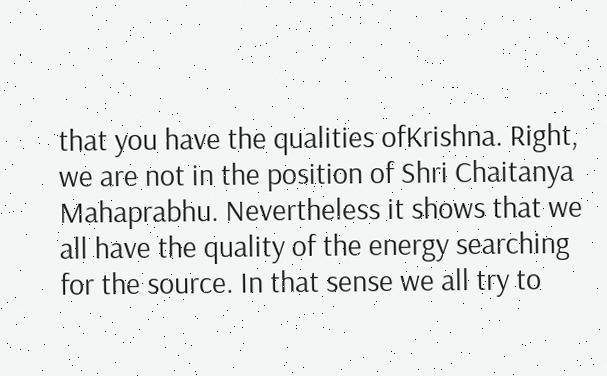that you have the qualities ofKrishna. Right, we are not in the position of Shri Chaitanya Mahaprabhu. Nevertheless it shows that we all have the quality of the energy searching for the source. In that sense we all try to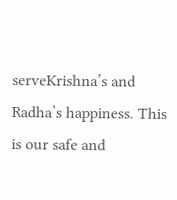serveKrishna’s and Radha’s happiness. This is our safe and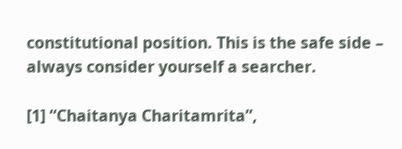constitutional position. This is the safe side – always consider yourself a searcher.

[1] “Chaitanya Charitamrita”,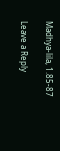Madhya-lila, 1.85-87

Leave a Reply